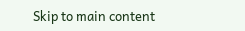Skip to main content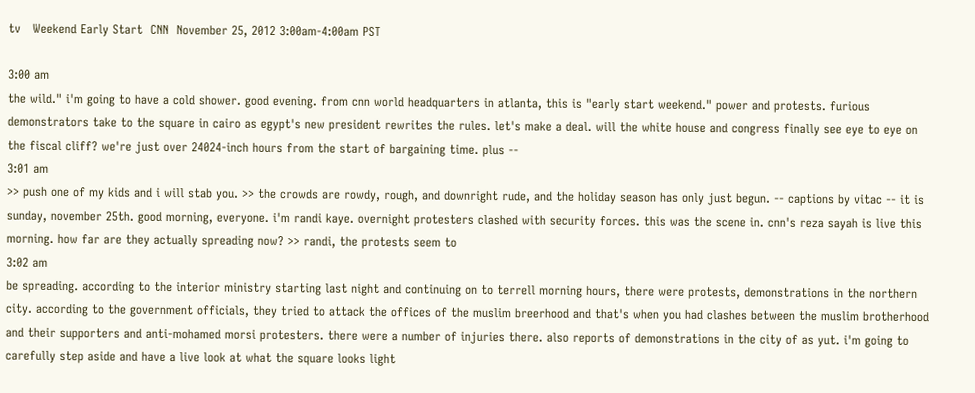tv   Weekend Early Start  CNN  November 25, 2012 3:00am-4:00am PST

3:00 am
the wild." i'm going to have a cold shower. good evening. from cnn world headquarters in atlanta, this is "early start weekend." power and protests. furious demonstrators take to the square in cairo as egypt's new president rewrites the rules. let's make a deal. will the white house and congress finally see eye to eye on the fiscal cliff? we're just over 24024-inch hours from the start of bargaining time. plus --
3:01 am
>> push one of my kids and i will stab you. >> the crowds are rowdy, rough, and downright rude, and the holiday season has only just begun. -- captions by vitac -- it is sunday, november 25th. good morning, everyone. i'm randi kaye. overnight protesters clashed with security forces. this was the scene in. cnn's reza sayah is live this morning. how far are they actually spreading now? >> randi, the protests seem to
3:02 am
be spreading. according to the interior ministry starting last night and continuing on to terrell morning hours, there were protests, demonstrations in the northern city. according to the government officials, they tried to attack the offices of the muslim breerhood and that's when you had clashes between the muslim brotherhood and their supporters and anti-mohamed morsi protesters. there were a number of injuries there. also reports of demonstrations in the city of as yut. i'm going to carefully step aside and have a live look at what the square looks light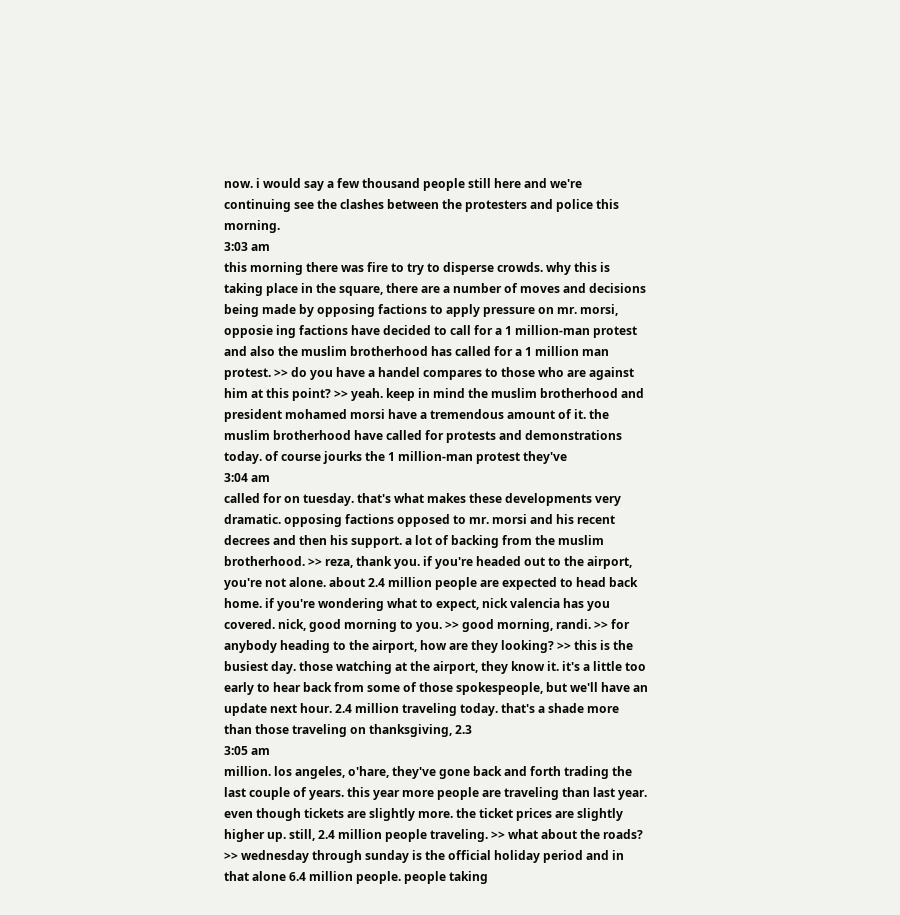now. i would say a few thousand people still here and we're continuing see the clashes between the protesters and police this morning.
3:03 am
this morning there was fire to try to disperse crowds. why this is taking place in the square, there are a number of moves and decisions being made by opposing factions to apply pressure on mr. morsi, opposie ing factions have decided to call for a 1 million-man protest and also the muslim brotherhood has called for a 1 million man protest. >> do you have a handel compares to those who are against him at this point? >> yeah. keep in mind the muslim brotherhood and president mohamed morsi have a tremendous amount of it. the muslim brotherhood have called for protests and demonstrations today. of course jourks the 1 million-man protest they've
3:04 am
called for on tuesday. that's what makes these developments very dramatic. opposing factions opposed to mr. morsi and his recent decrees and then his support. a lot of backing from the muslim brotherhood. >> reza, thank you. if you're headed out to the airport, you're not alone. about 2.4 million people are expected to head back home. if you're wondering what to expect, nick valencia has you covered. nick, good morning to you. >> good morning, randi. >> for anybody heading to the airport, how are they looking? >> this is the busiest day. those watching at the airport, they know it. it's a little too early to hear back from some of those spokespeople, but we'll have an update next hour. 2.4 million traveling today. that's a shade more than those traveling on thanksgiving, 2.3
3:05 am
million. los angeles, o'hare, they've gone back and forth trading the last couple of years. this year more people are traveling than last year. even though tickets are slightly more. the ticket prices are slightly higher up. still, 2.4 million people traveling. >> what about the roads? >> wednesday through sunday is the official holiday period and in that alone 6.4 million people. people taking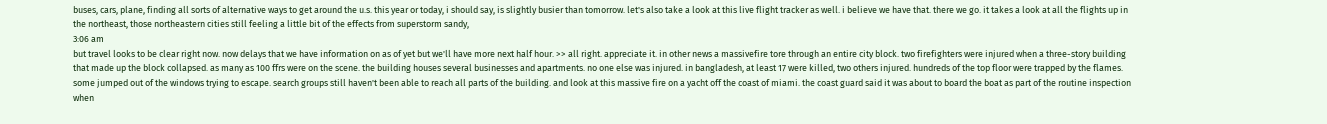buses, cars, plane, finding all sorts of alternative ways to get around the u.s. this year or today, i should say, is slightly busier than tomorrow. let's also take a look at this live flight tracker as well. i believe we have that. there we go. it takes a look at all the flights up in the northeast, those northeastern cities still feeling a little bit of the effects from superstorm sandy,
3:06 am
but travel looks to be clear right now. now delays that we have information on as of yet but we'll have more next half hour. >> all right. appreciate it. in other news a massivefire tore through an entire city block. two firefighters were injured when a three-story building that made up the block collapsed. as many as 100 ffrs were on the scene. the building houses several businesses and apartments. no one else was injured. in bangladesh, at least 17 were killed, two others injured. hundreds of the top floor were trapped by the flames. some jumped out of the windows trying to escape. search groups still haven't been able to reach all parts of the building. and look at this massive fire on a yacht off the coast of miami. the coast guard said it was about to board the boat as part of the routine inspection when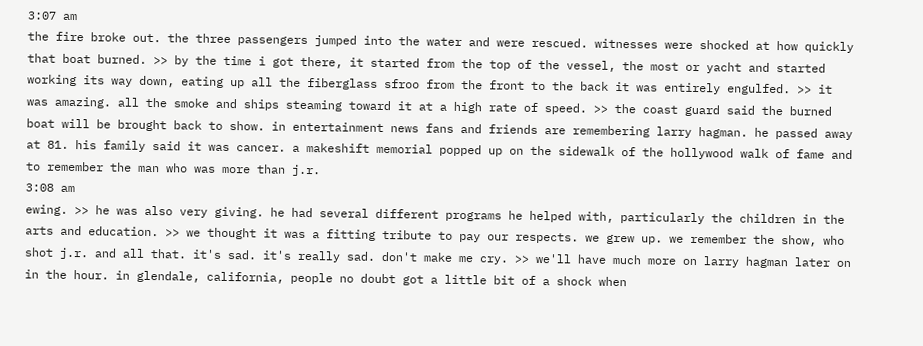3:07 am
the fire broke out. the three passengers jumped into the water and were rescued. witnesses were shocked at how quickly that boat burned. >> by the time i got there, it started from the top of the vessel, the most or yacht and started working its way down, eating up all the fiberglass sfroo from the front to the back it was entirely engulfed. >> it was amazing. all the smoke and ships steaming toward it at a high rate of speed. >> the coast guard said the burned boat will be brought back to show. in entertainment news fans and friends are remembering larry hagman. he passed away at 81. his family said it was cancer. a makeshift memorial popped up on the sidewalk of the hollywood walk of fame and to remember the man who was more than j.r.
3:08 am
ewing. >> he was also very giving. he had several different programs he helped with, particularly the children in the arts and education. >> we thought it was a fitting tribute to pay our respects. we grew up. we remember the show, who shot j.r. and all that. it's sad. it's really sad. don't make me cry. >> we'll have much more on larry hagman later on in the hour. in glendale, california, people no doubt got a little bit of a shock when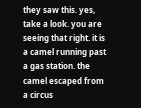they saw this. yes, take a look. you are seeing that right. it is a camel running past a gas station. the camel escaped from a circus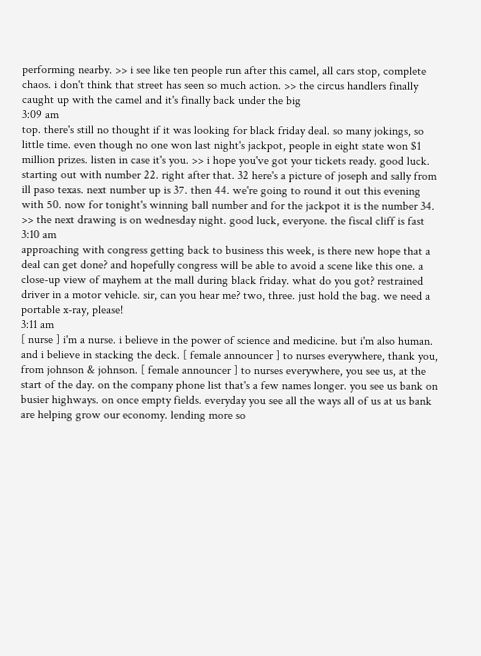performing nearby. >> i see like ten people run after this camel, all cars stop, complete chaos. i don't think that street has seen so much action. >> the circus handlers finally caught up with the camel and it's finally back under the big
3:09 am
top. there's still no thought if it was looking for black friday deal. so many jokings, so little time. even though no one won last night's jackpot, people in eight state won $1 million prizes. listen in case it's you. >> i hope you've got your tickets ready. good luck. starting out with number 22. right after that. 32 here's a picture of joseph and sally from ill paso texas. next number up is 37. then 44. we're going to round it out this evening with 50. now for tonight's winning ball number and for the jackpot it is the number 34. >> the next drawing is on wednesday night. good luck, everyone. the fiscal cliff is fast
3:10 am
approaching with congress getting back to business this week, is there new hope that a deal can get done? and hopefully congress will be able to avoid a scene like this one. a close-up view of mayhem at the mall during black friday. what do you got? restrained driver in a motor vehicle. sir, can you hear me? two, three. just hold the bag. we need a portable x-ray, please!
3:11 am
[ nurse ] i'm a nurse. i believe in the power of science and medicine. but i'm also human. and i believe in stacking the deck. [ female announcer ] to nurses everywhere, thank you, from johnson & johnson. [ female announcer ] to nurses everywhere, you see us, at the start of the day. on the company phone list that's a few names longer. you see us bank on busier highways. on once empty fields. everyday you see all the ways all of us at us bank are helping grow our economy. lending more so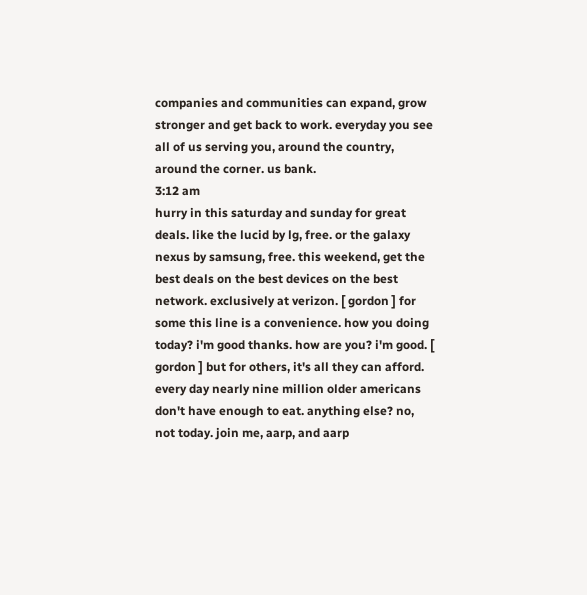companies and communities can expand, grow stronger and get back to work. everyday you see all of us serving you, around the country, around the corner. us bank.
3:12 am
hurry in this saturday and sunday for great deals. like the lucid by lg, free. or the galaxy nexus by samsung, free. this weekend, get the best deals on the best devices on the best network. exclusively at verizon. [ gordon ] for some this line is a convenience. how you doing today? i'm good thanks. how are you? i'm good. [ gordon ] but for others, it's all they can afford. every day nearly nine million older americans don't have enough to eat. anything else? no, not today. join me, aarp, and aarp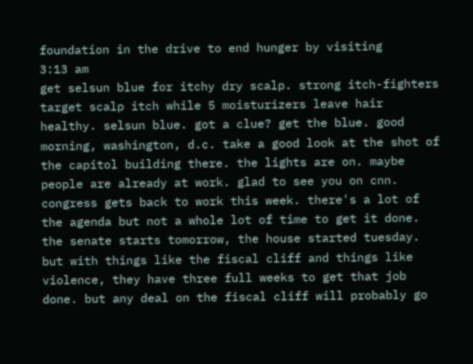foundation in the drive to end hunger by visiting
3:13 am
get selsun blue for itchy dry scalp. strong itch-fighters target scalp itch while 5 moisturizers leave hair healthy. selsun blue. got a clue? get the blue. good morning, washington, d.c. take a good look at the shot of the capitol building there. the lights are on. maybe people are already at work. glad to see you on cnn. congress gets back to work this week. there's a lot of the agenda but not a whole lot of time to get it done. the senate starts tomorrow, the house started tuesday. but with things like the fiscal cliff and things like violence, they have three full weeks to get that job done. but any deal on the fiscal cliff will probably go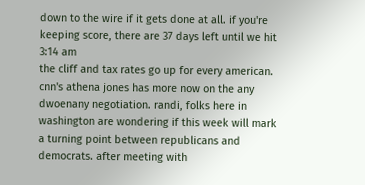down to the wire if it gets done at all. if you're keeping score, there are 37 days left until we hit
3:14 am
the cliff and tax rates go up for every american. cnn's athena jones has more now on the any dwoenany negotiation. randi, folks here in washington are wondering if this week will mark a turning point between republicans and democrats. after meeting with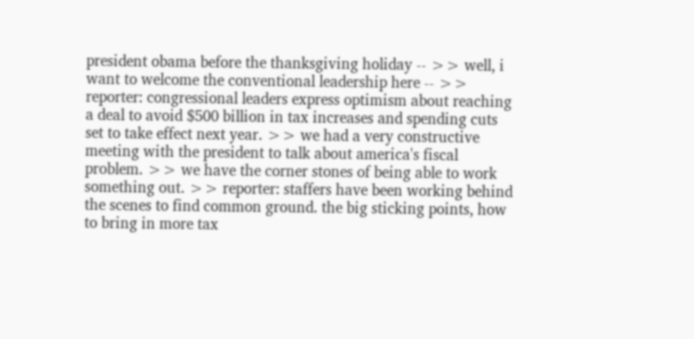president obama before the thanksgiving holiday -- >> well, i want to welcome the conventional leadership here -- >> reporter: congressional leaders express optimism about reaching a deal to avoid $500 billion in tax increases and spending cuts set to take effect next year. >> we had a very constructive meeting with the president to talk about america's fiscal problem. >> we have the corner stones of being able to work something out. >> reporter: staffers have been working behind the scenes to find common ground. the big sticking points, how to bring in more tax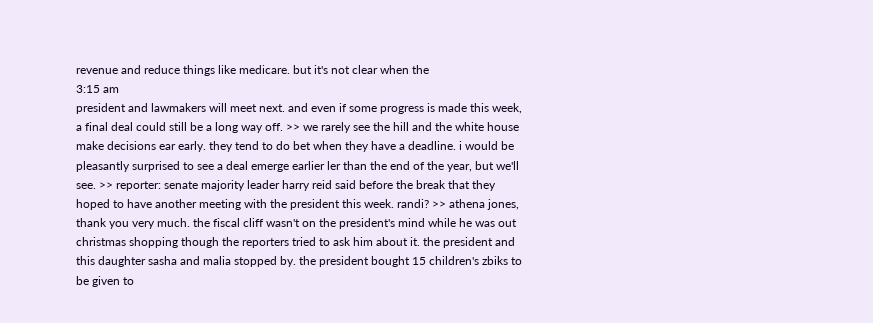revenue and reduce things like medicare. but it's not clear when the
3:15 am
president and lawmakers will meet next. and even if some progress is made this week, a final deal could still be a long way off. >> we rarely see the hill and the white house make decisions ear early. they tend to do bet when they have a deadline. i would be pleasantly surprised to see a deal emerge earlier ler than the end of the year, but we'll see. >> reporter: senate majority leader harry reid said before the break that they hoped to have another meeting with the president this week. randi? >> athena jones, thank you very much. the fiscal cliff wasn't on the president's mind while he was out christmas shopping though the reporters tried to ask him about it. the president and this daughter sasha and malia stopped by. the president bought 15 children's zbiks to be given to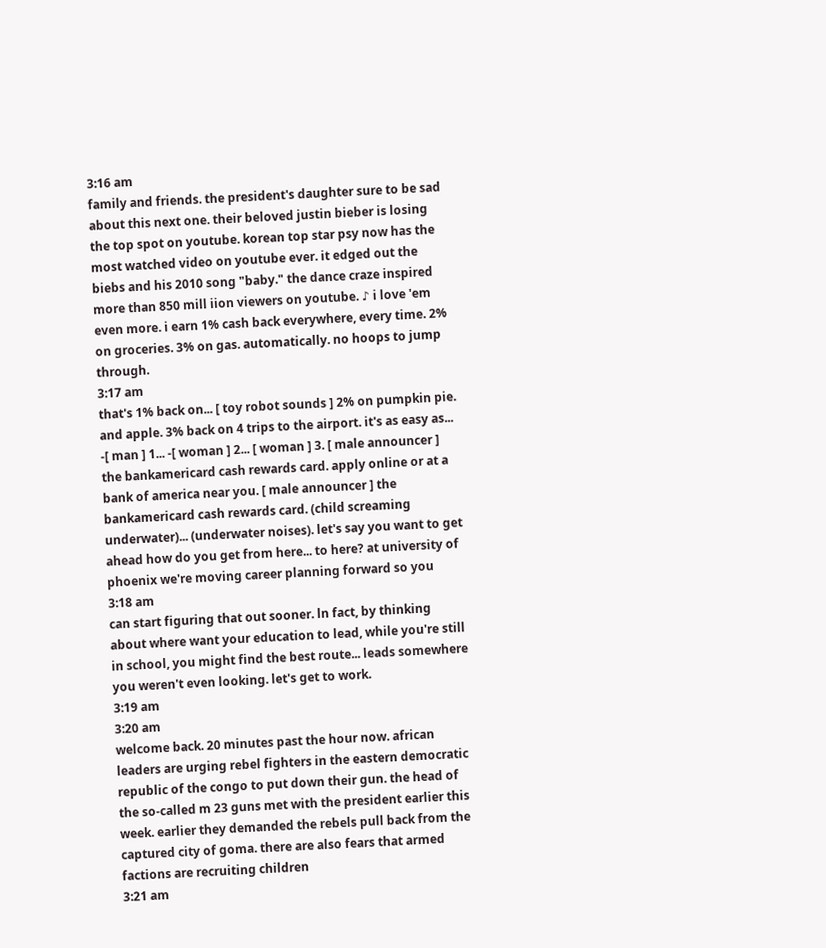3:16 am
family and friends. the president's daughter sure to be sad about this next one. their beloved justin bieber is losing the top spot on youtube. korean top star psy now has the most watched video on youtube ever. it edged out the biebs and his 2010 song "baby." the dance craze inspired more than 850 mill iion viewers on youtube. ♪ i love 'em even more. i earn 1% cash back everywhere, every time. 2% on groceries. 3% on gas. automatically. no hoops to jump through.
3:17 am
that's 1% back on... [ toy robot sounds ] 2% on pumpkin pie. and apple. 3% back on 4 trips to the airport. it's as easy as... -[ man ] 1... -[ woman ] 2... [ woman ] 3. [ male announcer ] the bankamericard cash rewards card. apply online or at a bank of america near you. [ male announcer ] the bankamericard cash rewards card. (child screaming underwater)... (underwater noises). let's say you want to get ahead how do you get from here... to here? at university of phoenix we're moving career planning forward so you
3:18 am
can start figuring that out sooner. ln fact, by thinking about where want your education to lead, while you're still in school, you might find the best route... leads somewhere you weren't even looking. let's get to work.
3:19 am
3:20 am
welcome back. 20 minutes past the hour now. african leaders are urging rebel fighters in the eastern democratic republic of the congo to put down their gun. the head of the so-called m 23 guns met with the president earlier this week. earlier they demanded the rebels pull back from the captured city of goma. there are also fears that armed factions are recruiting children
3:21 am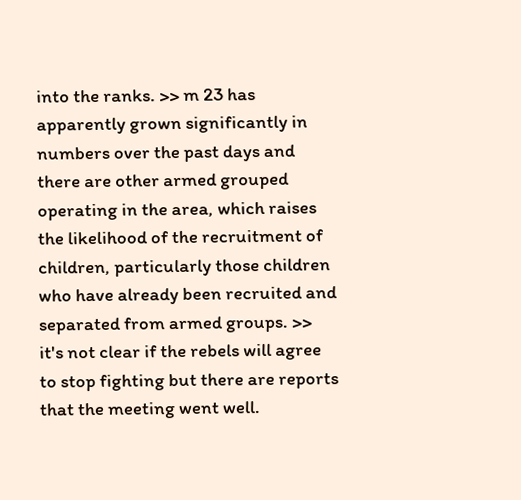into the ranks. >> m 23 has apparently grown significantly in numbers over the past days and there are other armed grouped operating in the area, which raises the likelihood of the recruitment of children, particularly those children who have already been recruited and separated from armed groups. >> it's not clear if the rebels will agree to stop fighting but there are reports that the meeting went well.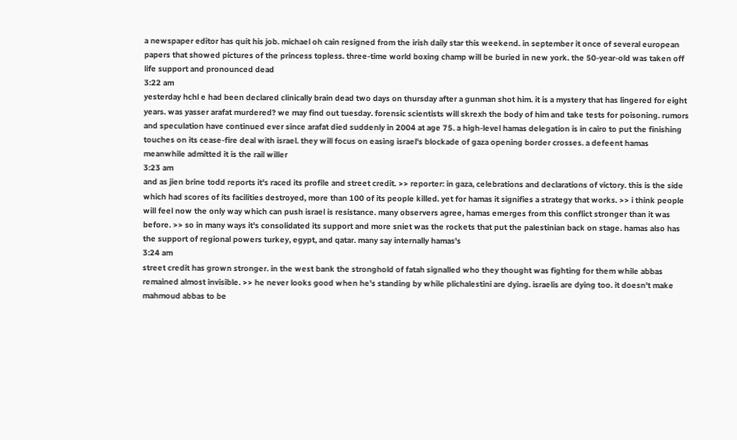a newspaper editor has quit his job. michael oh cain resigned from the irish daily star this weekend. in september it once of several european papers that showed pictures of the princess topless. three-time world boxing champ will be buried in new york. the 50-year-old was taken off life support and pronounced dead
3:22 am
yesterday hchl e had been declared clinically brain dead two days on thursday after a gunman shot him. it is a mystery that has lingered for eight years. was yasser arafat murdered? we may find out tuesday. forensic scientists will skrexh the body of him and take tests for poisoning. rumors and speculation have continued ever since arafat died suddenly in 2004 at age 75. a high-level hamas delegation is in cairo to put the finishing touches on its cease-fire deal with israel. they will focus on easing israel's blockade of gaza opening border crosses. a defeent hamas meanwhile admitted it is the rail willer
3:23 am
and as jien brine todd reports it's raced its profile and street credit. >> reporter: in gaza, celebrations and declarations of victory. this is the side which had scores of its facilities destroyed, more than 100 of its people killed. yet for hamas it signifies a strategy that works. >> i think people will feel now the only way which can push israel is resistance. many observers agree, hamas emerges from this conflict stronger than it was before. >> so in many ways it's consolidated its support and more sniet was the rockets that put the palestinian back on stage. hamas also has the support of regional powers turkey, egypt, and qatar. many say internally hamas's
3:24 am
street credit has grown stronger. in the west bank the stronghold of fatah signalled who they thought was fighting for them while abbas remained almost invisible. >> he never looks good when he's standing by while plichalestini are dying. israelis are dying too. it doesn't make mahmoud abbas to be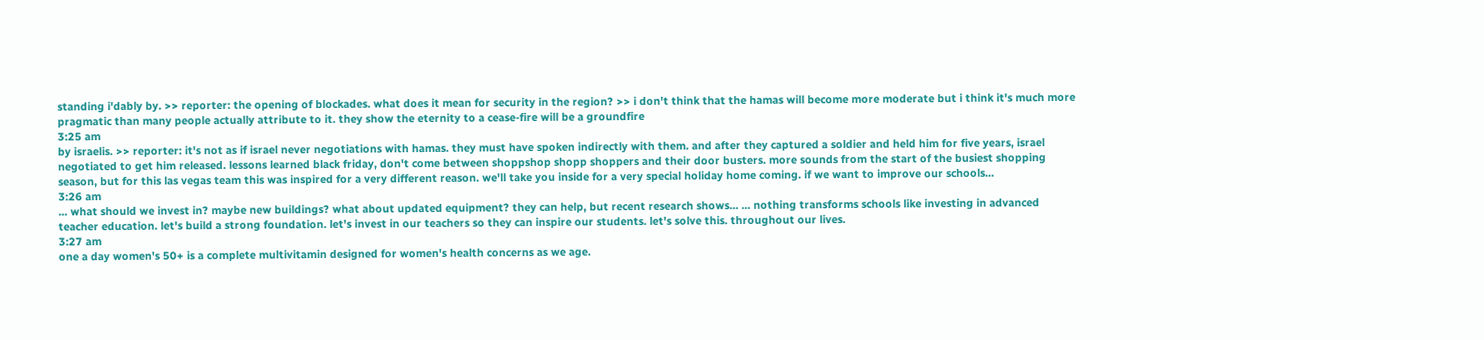standing i'dably by. >> reporter: the opening of blockades. what does it mean for security in the region? >> i don't think that the hamas will become more moderate but i think it's much more pragmatic than many people actually attribute to it. they show the eternity to a cease-fire will be a groundfire
3:25 am
by israelis. >> reporter: it's not as if israel never negotiations with hamas. they must have spoken indirectly with them. and after they captured a soldier and held him for five years, israel negotiated to get him released. lessons learned black friday, don't come between shoppshop shopp shoppers and their door busters. more sounds from the start of the busiest shopping season, but for this las vegas team this was inspired for a very different reason. we'll take you inside for a very special holiday home coming. if we want to improve our schools...
3:26 am
... what should we invest in? maybe new buildings? what about updated equipment? they can help, but recent research shows... ... nothing transforms schools like investing in advanced teacher education. let's build a strong foundation. let's invest in our teachers so they can inspire our students. let's solve this. throughout our lives.
3:27 am
one a day women's 50+ is a complete multivitamin designed for women's health concerns as we age.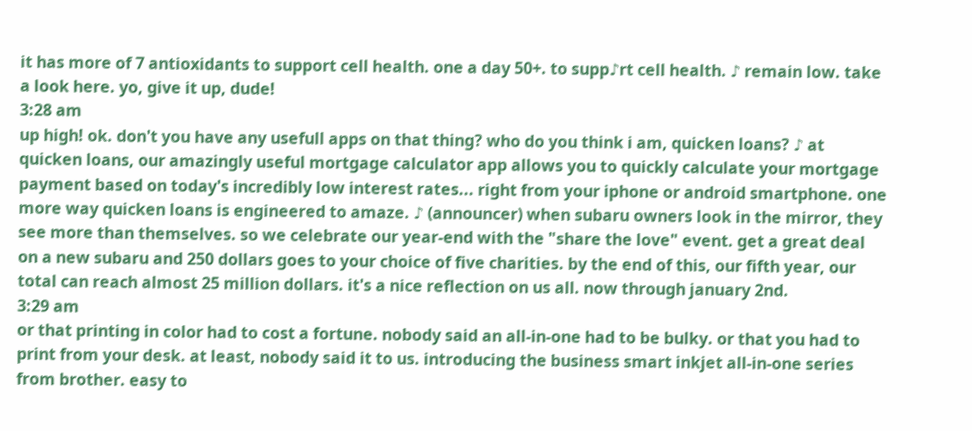it has more of 7 antioxidants to support cell health. one a day 50+. to supp♪rt cell health. ♪ remain low. take a look here. yo, give it up, dude!
3:28 am
up high! ok. don't you have any usefull apps on that thing? who do you think i am, quicken loans? ♪ at quicken loans, our amazingly useful mortgage calculator app allows you to quickly calculate your mortgage payment based on today's incredibly low interest rates... right from your iphone or android smartphone. one more way quicken loans is engineered to amaze. ♪ (announcer) when subaru owners look in the mirror, they see more than themselves. so we celebrate our year-end with the "share the love" event. get a great deal on a new subaru and 250 dollars goes to your choice of five charities. by the end of this, our fifth year, our total can reach almost 25 million dollars. it's a nice reflection on us all. now through january 2nd.
3:29 am
or that printing in color had to cost a fortune. nobody said an all-in-one had to be bulky. or that you had to print from your desk. at least, nobody said it to us. introducing the business smart inkjet all-in-one series from brother. easy to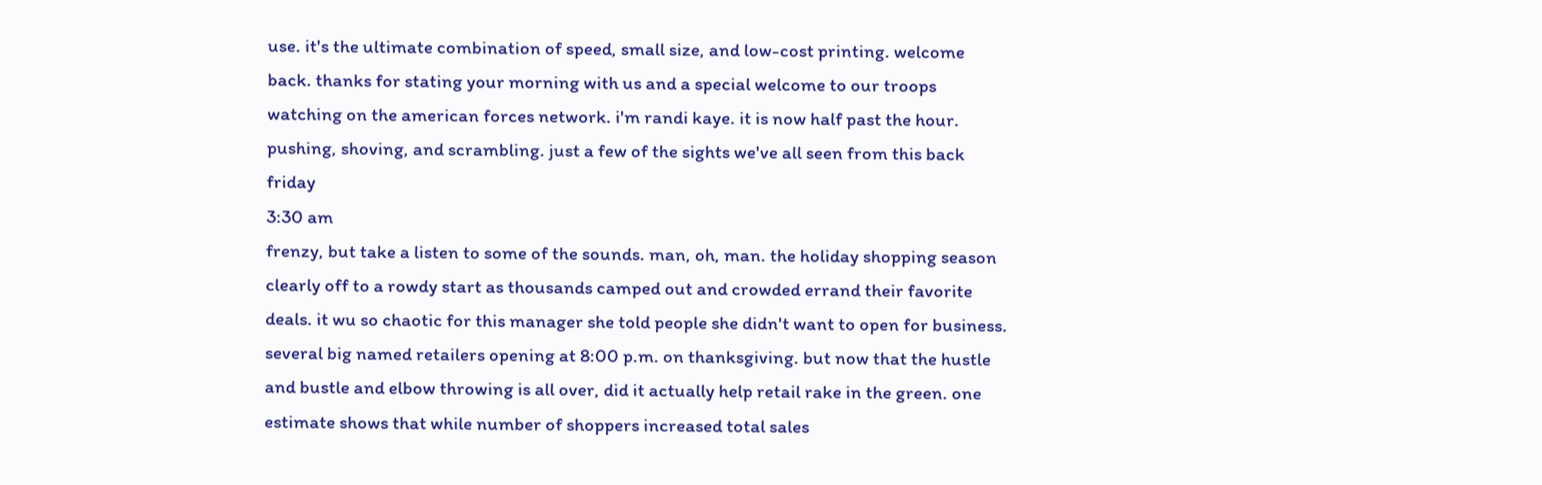use. it's the ultimate combination of speed, small size, and low-cost printing. welcome back. thanks for stating your morning with us and a special welcome to our troops watching on the american forces network. i'm randi kaye. it is now half past the hour. pushing, shoving, and scrambling. just a few of the sights we've all seen from this back friday
3:30 am
frenzy, but take a listen to some of the sounds. man, oh, man. the holiday shopping season clearly off to a rowdy start as thousands camped out and crowded errand their favorite deals. it wu so chaotic for this manager she told people she didn't want to open for business. several big named retailers opening at 8:00 p.m. on thanksgiving. but now that the hustle and bustle and elbow throwing is all over, did it actually help retail rake in the green. one estimate shows that while number of shoppers increased total sales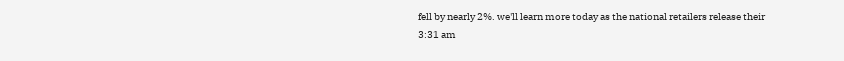fell by nearly 2%. we'll learn more today as the national retailers release their
3:31 am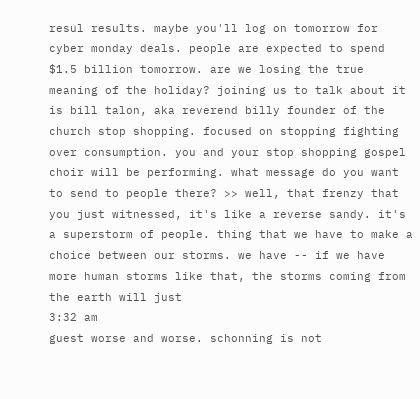resul results. maybe you'll log on tomorrow for cyber monday deals. people are expected to spend $1.5 billion tomorrow. are we losing the true meaning of the holiday? joining us to talk about it is bill talon, aka reverend billy founder of the church stop shopping. focused on stopping fighting over consumption. you and your stop shopping gospel choir will be performing. what message do you want to send to people there? >> well, that frenzy that you just witnessed, it's like a reverse sandy. it's a superstorm of people. thing that we have to make a choice between our storms. we have -- if we have more human storms like that, the storms coming from the earth will just
3:32 am
guest worse and worse. schonning is not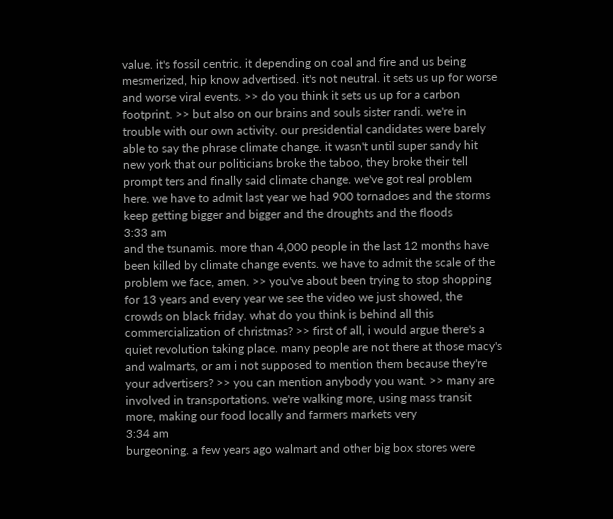value. it's fossil centric. it depending on coal and fire and us being mesmerized, hip know advertised. it's not neutral. it sets us up for worse and worse viral events. >> do you think it sets us up for a carbon footprint. >> but also on our brains and souls sister randi. we're in trouble with our own activity. our presidential candidates were barely able to say the phrase climate change. it wasn't until super sandy hit new york that our politicians broke the taboo, they broke their tell prompt ters and finally said climate change. we've got real problem here. we have to admit last year we had 900 tornadoes and the storms keep getting bigger and bigger and the droughts and the floods
3:33 am
and the tsunamis. more than 4,000 people in the last 12 months have been killed by climate change events. we have to admit the scale of the problem we face, amen. >> you've about been trying to stop shopping for 13 years and every year we see the video we just showed, the crowds on black friday. what do you think is behind all this commercialization of christmas? >> first of all, i would argue there's a quiet revolution taking place. many people are not there at those macy's and walmarts, or am i not supposed to mention them because they're your advertisers? >> you can mention anybody you want. >> many are involved in transportations. we're walking more, using mass transit more, making our food locally and farmers markets very
3:34 am
burgeoning. a few years ago walmart and other big box stores were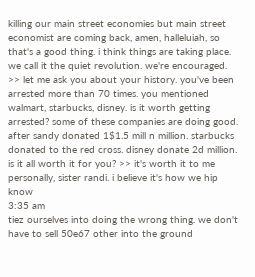killing our main street economies but main street economist are coming back, amen, halleluiah, so that's a good thing. i think things are taking place. we call it the quiet revolution. we're encouraged. >> let me ask you about your history. you've been arrested more than 70 times. you mentioned walmart, starbucks, disney. is it worth getting arrested? some of these companies are doing good. after sandy donated 1$1.5 mill n million. starbucks donated to the red cross. disney donate 2d million. is it all worth it for you? >> it's worth it to me personally, sister randi. i believe it's how we hip know
3:35 am
tiez ourselves into doing the wrong thing. we don't have to sell 50e67 other into the ground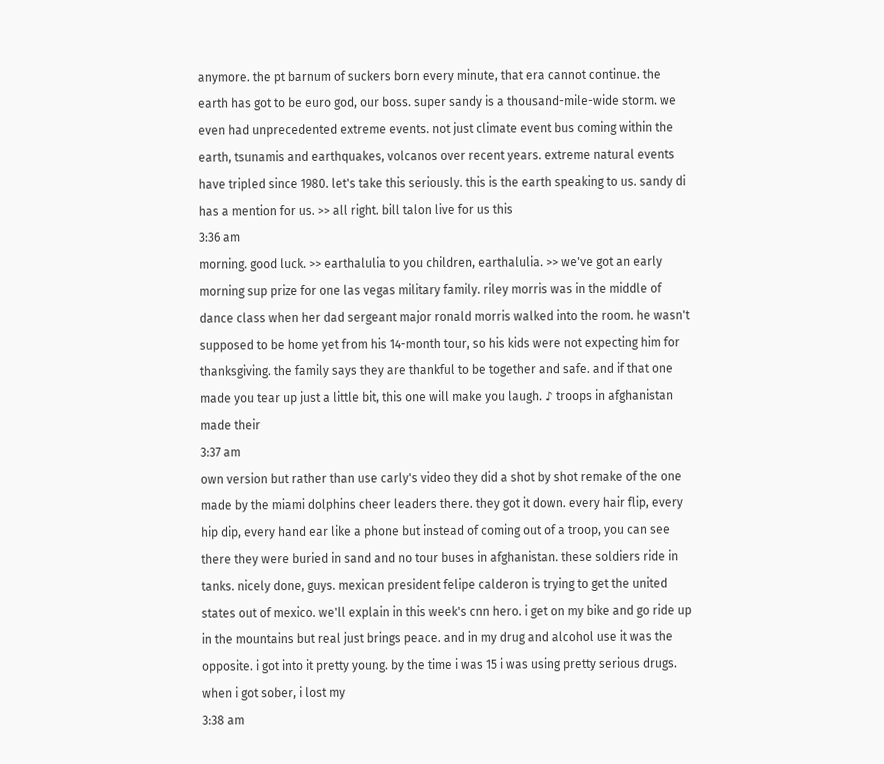anymore. the pt barnum of suckers born every minute, that era cannot continue. the earth has got to be euro god, our boss. super sandy is a thousand-mile-wide storm. we even had unprecedented extreme events. not just climate event bus coming within the earth, tsunamis and earthquakes, volcanos over recent years. extreme natural events have tripled since 1980. let's take this seriously. this is the earth speaking to us. sandy di has a mention for us. >> all right. bill talon live for us this
3:36 am
morning. good luck. >> earthalulia to you children, earthalulia. >> we've got an early morning sup prize for one las vegas military family. riley morris was in the middle of dance class when her dad sergeant major ronald morris walked into the room. he wasn't supposed to be home yet from his 14-month tour, so his kids were not expecting him for thanksgiving. the family says they are thankful to be together and safe. and if that one made you tear up just a little bit, this one will make you laugh. ♪ troops in afghanistan made their
3:37 am
own version but rather than use carly's video they did a shot by shot remake of the one made by the miami dolphins cheer leaders there. they got it down. every hair flip, every hip dip, every hand ear like a phone but instead of coming out of a troop, you can see there they were buried in sand and no tour buses in afghanistan. these soldiers ride in tanks. nicely done, guys. mexican president felipe calderon is trying to get the united states out of mexico. we'll explain in this week's cnn hero. i get on my bike and go ride up in the mountains but real just brings peace. and in my drug and alcohol use it was the opposite. i got into it pretty young. by the time i was 15 i was using pretty serious drugs. when i got sober, i lost my
3:38 am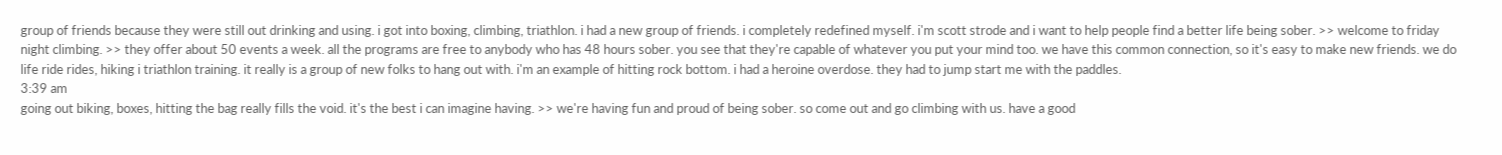group of friends because they were still out drinking and using. i got into boxing, climbing, triathlon. i had a new group of friends. i completely redefined myself. i'm scott strode and i want to help people find a better life being sober. >> welcome to friday night climbing. >> they offer about 50 events a week. all the programs are free to anybody who has 48 hours sober. you see that they're capable of whatever you put your mind too. we have this common connection, so it's easy to make new friends. we do life ride rides, hiking i triathlon training. it really is a group of new folks to hang out with. i'm an example of hitting rock bottom. i had a heroine overdose. they had to jump start me with the paddles.
3:39 am
going out biking, boxes, hitting the bag really fills the void. it's the best i can imagine having. >> we're having fun and proud of being sober. so come out and go climbing with us. have a good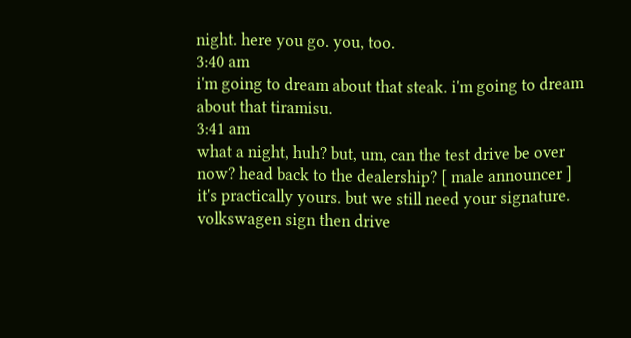night. here you go. you, too.
3:40 am
i'm going to dream about that steak. i'm going to dream about that tiramisu.
3:41 am
what a night, huh? but, um, can the test drive be over now? head back to the dealership? [ male announcer ] it's practically yours. but we still need your signature. volkswagen sign then drive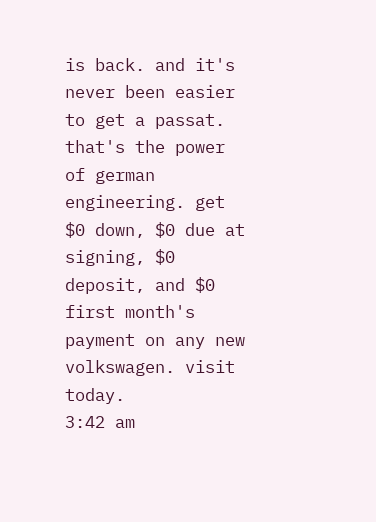is back. and it's never been easier to get a passat. that's the power of german engineering. get $0 down, $0 due at signing, $0 deposit, and $0 first month's payment on any new volkswagen. visit today.
3:42 am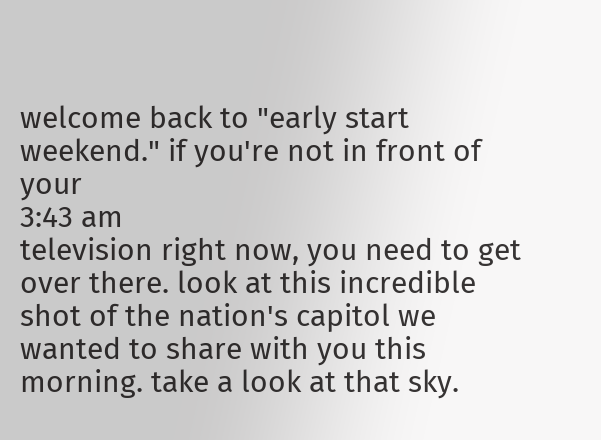welcome back to "early start weekend." if you're not in front of your
3:43 am
television right now, you need to get over there. look at this incredible shot of the nation's capitol we wanted to share with you this morning. take a look at that sky.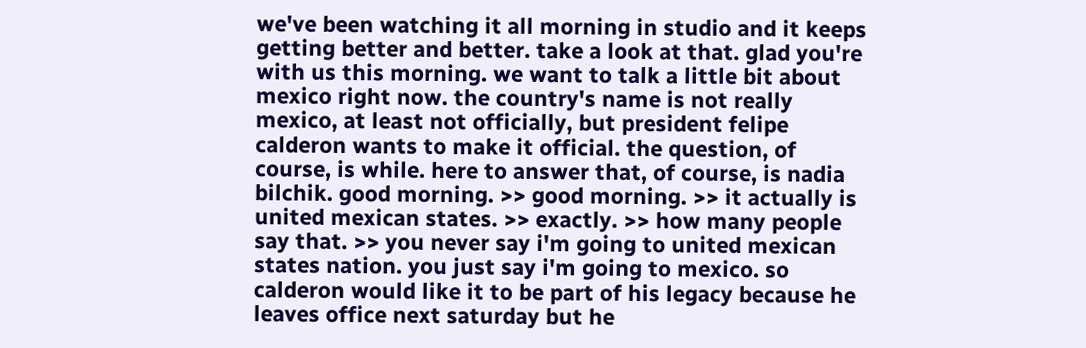we've been watching it all morning in studio and it keeps getting better and better. take a look at that. glad you're with us this morning. we want to talk a little bit about mexico right now. the country's name is not really mexico, at least not officially, but president felipe calderon wants to make it official. the question, of course, is while. here to answer that, of course, is nadia bilchik. good morning. >> good morning. >> it actually is united mexican states. >> exactly. >> how many people say that. >> you never say i'm going to united mexican states nation. you just say i'm going to mexico. so calderon would like it to be part of his legacy because he leaves office next saturday but he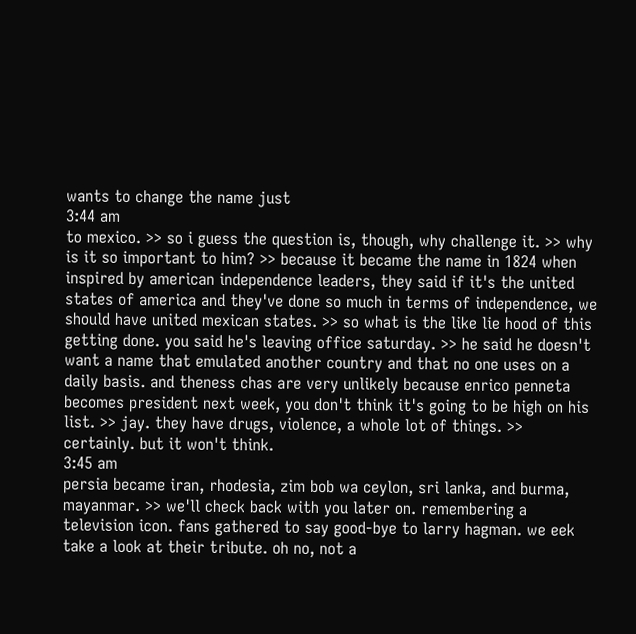wants to change the name just
3:44 am
to mexico. >> so i guess the question is, though, why challenge it. >> why is it so important to him? >> because it became the name in 1824 when inspired by american independence leaders, they said if it's the united states of america and they've done so much in terms of independence, we should have united mexican states. >> so what is the like lie hood of this getting done. you said he's leaving office saturday. >> he said he doesn't want a name that emulated another country and that no one uses on a daily basis. and theness chas are very unlikely because enrico penneta becomes president next week, you don't think it's going to be high on his list. >> jay. they have drugs, violence, a whole lot of things. >> certainly. but it won't think.
3:45 am
persia became iran, rhodesia, zim bob wa ceylon, sri lanka, and burma, mayanmar. >> we'll check back with you later on. remembering a television icon. fans gathered to say good-bye to larry hagman. we eek take a look at their tribute. oh no, not a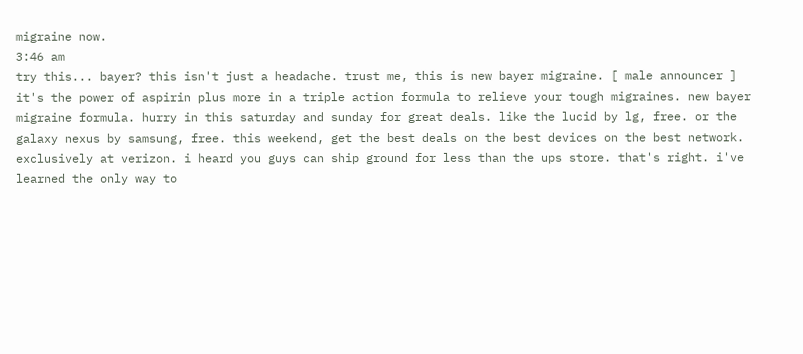migraine now.
3:46 am
try this... bayer? this isn't just a headache. trust me, this is new bayer migraine. [ male announcer ] it's the power of aspirin plus more in a triple action formula to relieve your tough migraines. new bayer migraine formula. hurry in this saturday and sunday for great deals. like the lucid by lg, free. or the galaxy nexus by samsung, free. this weekend, get the best deals on the best devices on the best network. exclusively at verizon. i heard you guys can ship ground for less than the ups store. that's right. i've learned the only way to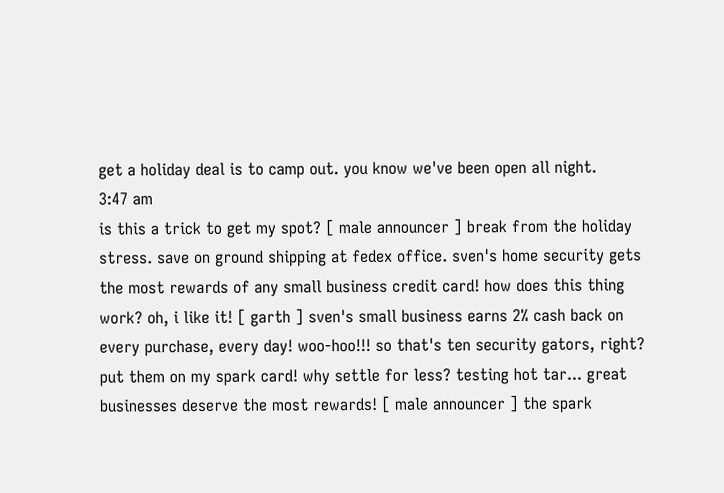get a holiday deal is to camp out. you know we've been open all night.
3:47 am
is this a trick to get my spot? [ male announcer ] break from the holiday stress. save on ground shipping at fedex office. sven's home security gets the most rewards of any small business credit card! how does this thing work? oh, i like it! [ garth ] sven's small business earns 2% cash back on every purchase, every day! woo-hoo!!! so that's ten security gators, right? put them on my spark card! why settle for less? testing hot tar... great businesses deserve the most rewards! [ male announcer ] the spark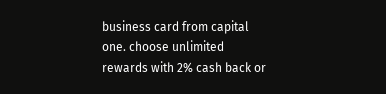business card from capital one. choose unlimited rewards with 2% cash back or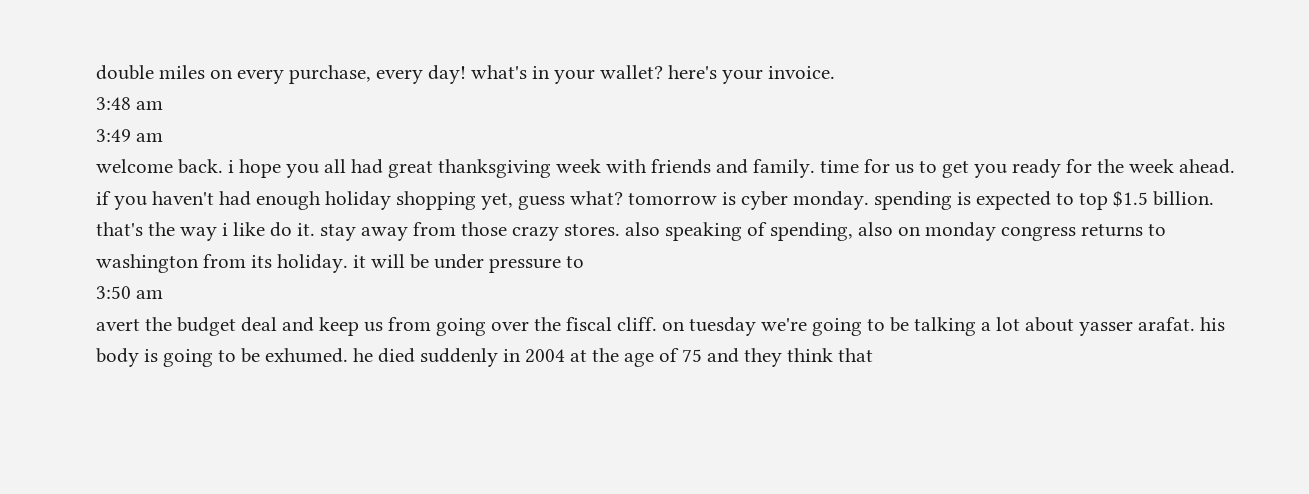double miles on every purchase, every day! what's in your wallet? here's your invoice.
3:48 am
3:49 am
welcome back. i hope you all had great thanksgiving week with friends and family. time for us to get you ready for the week ahead. if you haven't had enough holiday shopping yet, guess what? tomorrow is cyber monday. spending is expected to top $1.5 billion. that's the way i like do it. stay away from those crazy stores. also speaking of spending, also on monday congress returns to washington from its holiday. it will be under pressure to
3:50 am
avert the budget deal and keep us from going over the fiscal cliff. on tuesday we're going to be talking a lot about yasser arafat. his body is going to be exhumed. he died suddenly in 2004 at the age of 75 and they think that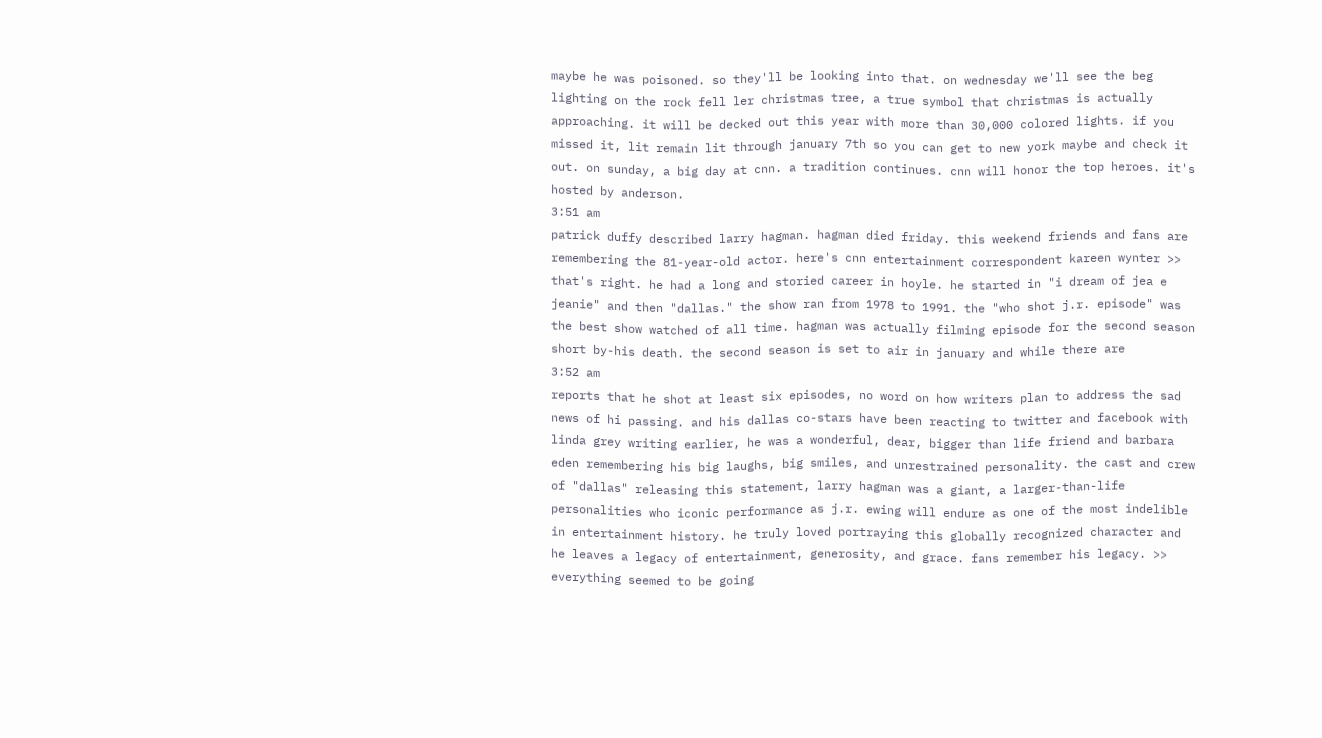maybe he was poisoned. so they'll be looking into that. on wednesday we'll see the beg lighting on the rock fell ler christmas tree, a true symbol that christmas is actually approaching. it will be decked out this year with more than 30,000 colored lights. if you missed it, lit remain lit through january 7th so you can get to new york maybe and check it out. on sunday, a big day at cnn. a tradition continues. cnn will honor the top heroes. it's hosted by anderson.
3:51 am
patrick duffy described larry hagman. hagman died friday. this weekend friends and fans are remembering the 81-year-old actor. here's cnn entertainment correspondent kareen wynter >> that's right. he had a long and storied career in hoyle. he started in "i dream of jea e jeanie" and then "dallas." the show ran from 1978 to 1991. the "who shot j.r. episode" was the best show watched of all time. hagman was actually filming episode for the second season short by-his death. the second season is set to air in january and while there are
3:52 am
reports that he shot at least six episodes, no word on how writers plan to address the sad news of hi passing. and his dallas co-stars have been reacting to twitter and facebook with linda grey writing earlier, he was a wonderful, dear, bigger than life friend and barbara eden remembering his big laughs, big smiles, and unrestrained personality. the cast and crew of "dallas" releasing this statement, larry hagman was a giant, a larger-than-life personalities who iconic performance as j.r. ewing will endure as one of the most indelible in entertainment history. he truly loved portraying this globally recognized character and he leaves a legacy of entertainment, generosity, and grace. fans remember his legacy. >> everything seemed to be going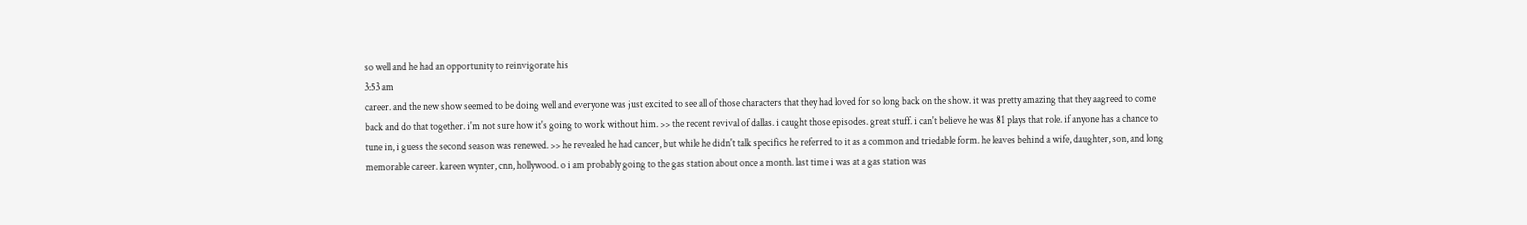so well and he had an opportunity to reinvigorate his
3:53 am
career. and the new show seemed to be doing well and everyone was just excited to see all of those characters that they had loved for so long back on the show. it was pretty amazing that they aagreed to come back and do that together. i'm not sure how it's going to work without him. >> the recent revival of dallas. i caught those episodes. great stuff. i can't believe he was 81 plays that role. if anyone has a chance to tune in, i guess the second season was renewed. >> he revealed he had cancer, but while he didn't talk specifics he referred to it as a common and triedable form. he leaves behind a wife, daughter, son, and long memorable career. kareen wynter, cnn, hollywood. o i am probably going to the gas station about once a month. last time i was at a gas station was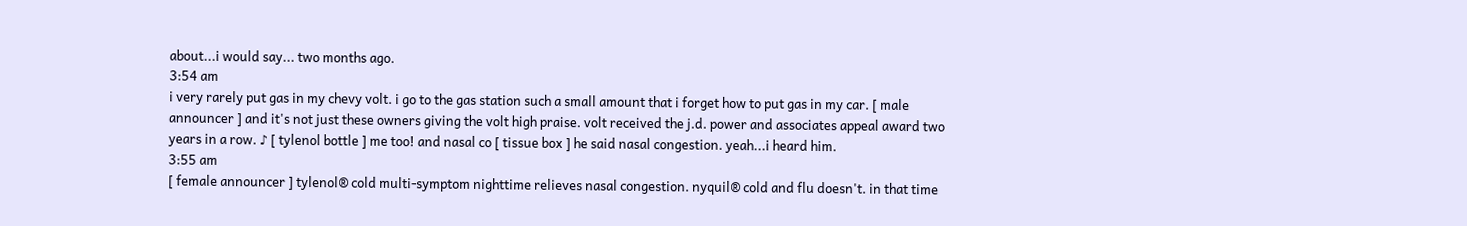about...i would say... two months ago.
3:54 am
i very rarely put gas in my chevy volt. i go to the gas station such a small amount that i forget how to put gas in my car. [ male announcer ] and it's not just these owners giving the volt high praise. volt received the j.d. power and associates appeal award two years in a row. ♪ [ tylenol bottle ] me too! and nasal co [ tissue box ] he said nasal congestion. yeah...i heard him.
3:55 am
[ female announcer ] tylenol® cold multi-symptom nighttime relieves nasal congestion. nyquil® cold and flu doesn't. in that time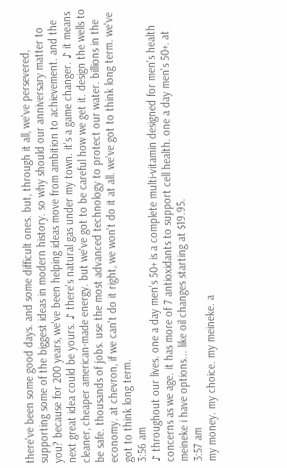there've been some good days. and some difficult ones. but, through it all, we've persevered, supporting some of the biggest ideas in modern history. so why should our anniversary matter to you? because for 200 years, we've been helping ideas move from ambition to achievement. and the next great idea could be yours. ♪ there's natural gas under my town. it's a game changer. ♪ it means cleaner, cheaper american-made energy. but we've got to be careful how we get it. design the wells to be safe. thousands of jobs. use the most advanced technology to protect our water. billions in the economy. at chevron, if we can't do it right, we won't do it at all. we've got to think long term. we've got to think long term.
3:56 am
♪ throughout our lives. one a day men's 50+ is a complete multi-vitamin designed for men's health concerns as we age. it has more of 7 antioxidants to support cell health. one a day men's 50+. at meineke i have options... like oil changes starting at $19.95.
3:57 am
my money. my choice. my meineke. a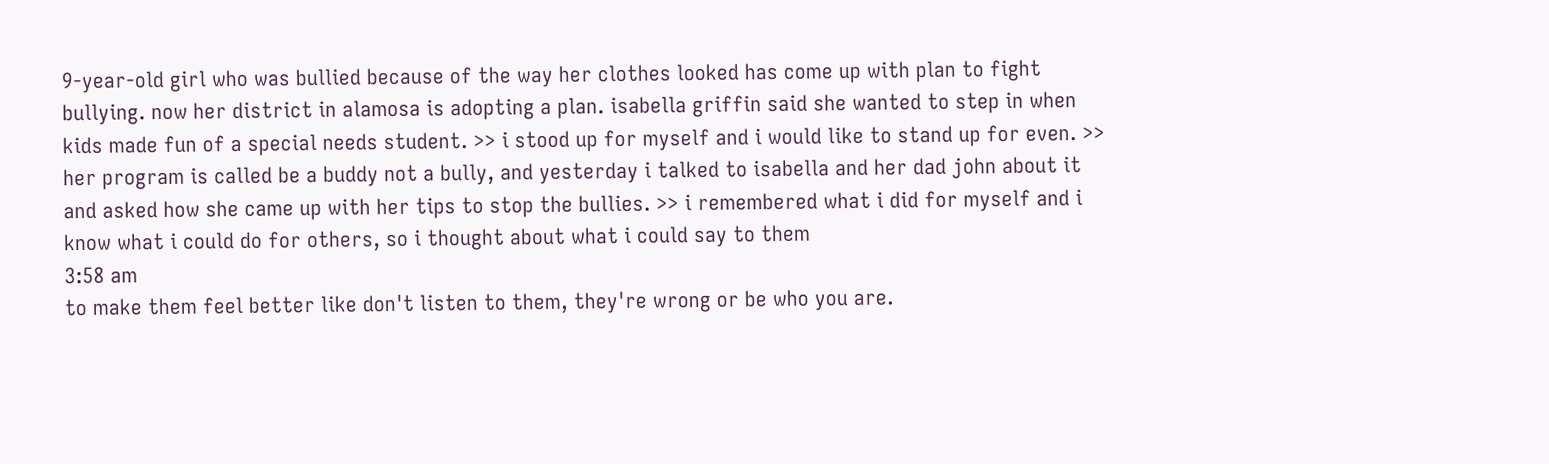9-year-old girl who was bullied because of the way her clothes looked has come up with plan to fight bullying. now her district in alamosa is adopting a plan. isabella griffin said she wanted to step in when kids made fun of a special needs student. >> i stood up for myself and i would like to stand up for even. >> her program is called be a buddy not a bully, and yesterday i talked to isabella and her dad john about it and asked how she came up with her tips to stop the bullies. >> i remembered what i did for myself and i know what i could do for others, so i thought about what i could say to them
3:58 am
to make them feel better like don't listen to them, they're wrong or be who you are.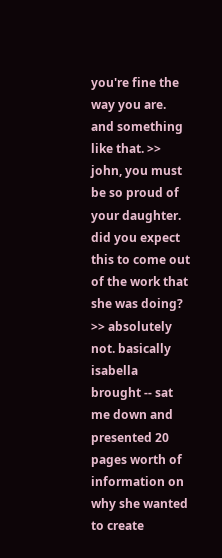you're fine the way you are. and something like that. >> john, you must be so proud of your daughter. did you expect this to come out of the work that she was doing? >> absolutely not. basically isabella brought -- sat me down and presented 20 pages worth of information on why she wanted to create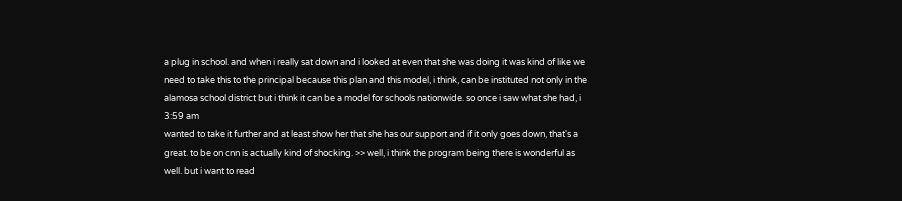a plug in school. and when i really sat down and i looked at even that she was doing it was kind of like we need to take this to the principal because this plan and this model, i think, can be instituted not only in the alamosa school district but i think it can be a model for schools nationwide. so once i saw what she had, i
3:59 am
wanted to take it further and at least show her that she has our support and if it only goes down, that's a great. to be on cnn is actually kind of shocking. >> well, i think the program being there is wonderful as well. but i want to read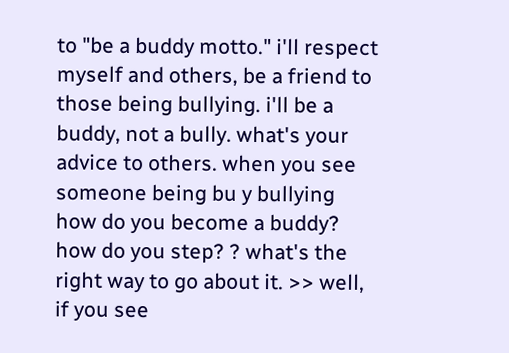to "be a buddy motto." i'll respect myself and others, be a friend to those being bullying. i'll be a buddy, not a bully. what's your advice to others. when you see someone being bu y bullying how do you become a buddy? how do you step? ? what's the right way to go about it. >> well, if you see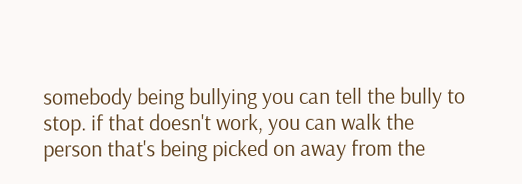somebody being bullying you can tell the bully to stop. if that doesn't work, you can walk the person that's being picked on away from the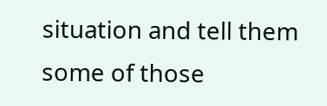situation and tell them some of those